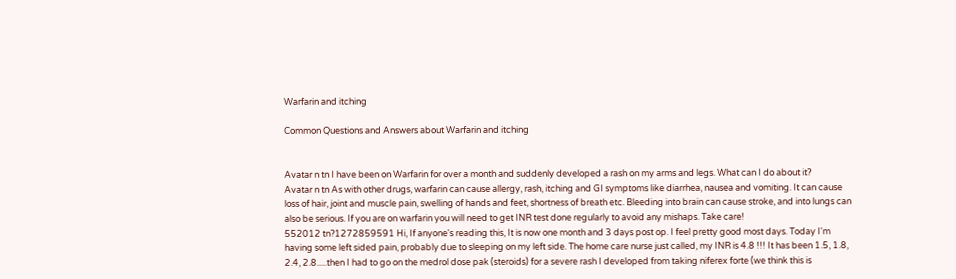Warfarin and itching

Common Questions and Answers about Warfarin and itching


Avatar n tn I have been on Warfarin for over a month and suddenly developed a rash on my arms and legs. What can I do about it?
Avatar n tn As with other drugs, warfarin can cause allergy, rash, itching and GI symptoms like diarrhea, nausea and vomiting. It can cause loss of hair, joint and muscle pain, swelling of hands and feet, shortness of breath etc. Bleeding into brain can cause stroke, and into lungs can also be serious. If you are on warfarin you will need to get INR test done regularly to avoid any mishaps. Take care!
552012 tn?1272859591 Hi, If anyone's reading this, It is now one month and 3 days post op. I feel pretty good most days. Today I'm having some left sided pain, probably due to sleeping on my left side. The home care nurse just called, my INR is 4.8 !!! It has been 1.5, 1.8, 2.4, 2.8.....then I had to go on the medrol dose pak (steroids) for a severe rash I developed from taking niferex forte (we think this is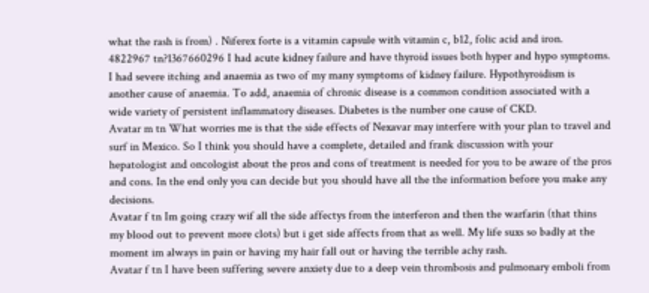what the rash is from) . Niferex forte is a vitamin capsule with vitamin c, b12, folic acid and iron.
4822967 tn?1367660296 I had acute kidney failure and have thyroid issues both hyper and hypo symptoms. I had severe itching and anaemia as two of my many symptoms of kidney failure. Hypothyroidism is another cause of anaemia. To add, anaemia of chronic disease is a common condition associated with a wide variety of persistent inflammatory diseases. Diabetes is the number one cause of CKD.
Avatar m tn What worries me is that the side effects of Nexavar may interfere with your plan to travel and surf in Mexico. So I think you should have a complete, detailed and frank discussion with your hepatologist and oncologist about the pros and cons of treatment is needed for you to be aware of the pros and cons. In the end only you can decide but you should have all the the information before you make any decisions.
Avatar f tn Im going crazy wif all the side affectys from the interferon and then the warfarin (that thins my blood out to prevent more clots) but i get side affects from that as well. My life suxs so badly at the moment im always in pain or having my hair fall out or having the terrible achy rash.
Avatar f tn I have been suffering severe anxiety due to a deep vein thrombosis and pulmonary emboli from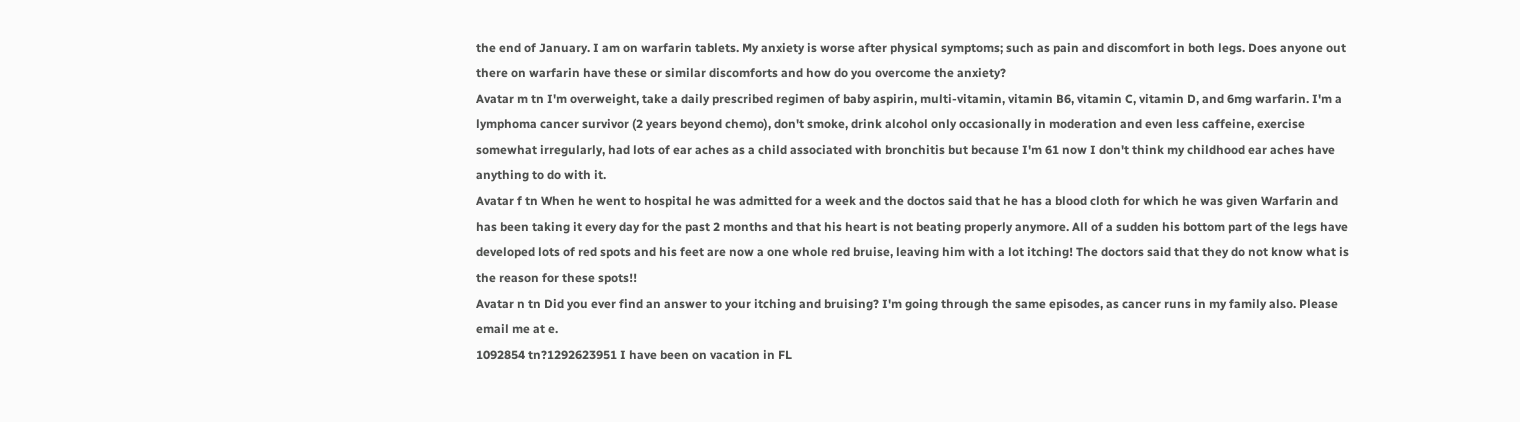the end of January. I am on warfarin tablets. My anxiety is worse after physical symptoms; such as pain and discomfort in both legs. Does anyone out there on warfarin have these or similar discomforts and how do you overcome the anxiety?
Avatar m tn I'm overweight, take a daily prescribed regimen of baby aspirin, multi-vitamin, vitamin B6, vitamin C, vitamin D, and 6mg warfarin. I'm a lymphoma cancer survivor (2 years beyond chemo), don't smoke, drink alcohol only occasionally in moderation and even less caffeine, exercise somewhat irregularly, had lots of ear aches as a child associated with bronchitis but because I'm 61 now I don't think my childhood ear aches have anything to do with it.
Avatar f tn When he went to hospital he was admitted for a week and the doctos said that he has a blood cloth for which he was given Warfarin and has been taking it every day for the past 2 months and that his heart is not beating properly anymore. All of a sudden his bottom part of the legs have developed lots of red spots and his feet are now a one whole red bruise, leaving him with a lot itching! The doctors said that they do not know what is the reason for these spots!!
Avatar n tn Did you ever find an answer to your itching and bruising? I'm going through the same episodes, as cancer runs in my family also. Please email me at e.
1092854 tn?1292623951 I have been on vacation in FL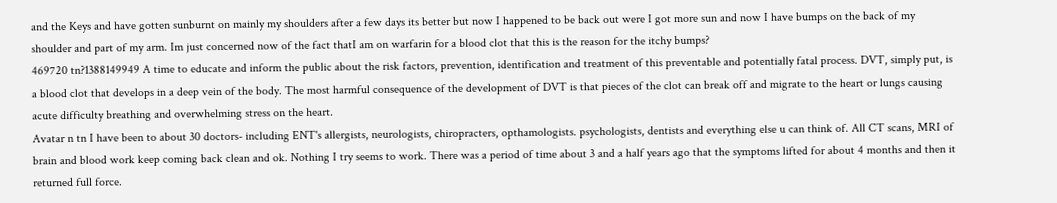and the Keys and have gotten sunburnt on mainly my shoulders after a few days its better but now I happened to be back out were I got more sun and now I have bumps on the back of my shoulder and part of my arm. Im just concerned now of the fact thatI am on warfarin for a blood clot that this is the reason for the itchy bumps?
469720 tn?1388149949 A time to educate and inform the public about the risk factors, prevention, identification and treatment of this preventable and potentially fatal process. DVT, simply put, is a blood clot that develops in a deep vein of the body. The most harmful consequence of the development of DVT is that pieces of the clot can break off and migrate to the heart or lungs causing acute difficulty breathing and overwhelming stress on the heart.
Avatar n tn I have been to about 30 doctors- including ENT's allergists, neurologists, chiropracters, opthamologists. psychologists, dentists and everything else u can think of. All CT scans, MRI of brain and blood work keep coming back clean and ok. Nothing I try seems to work. There was a period of time about 3 and a half years ago that the symptoms lifted for about 4 months and then it returned full force.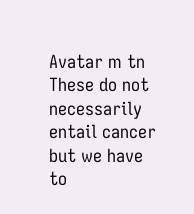Avatar m tn These do not necessarily entail cancer but we have to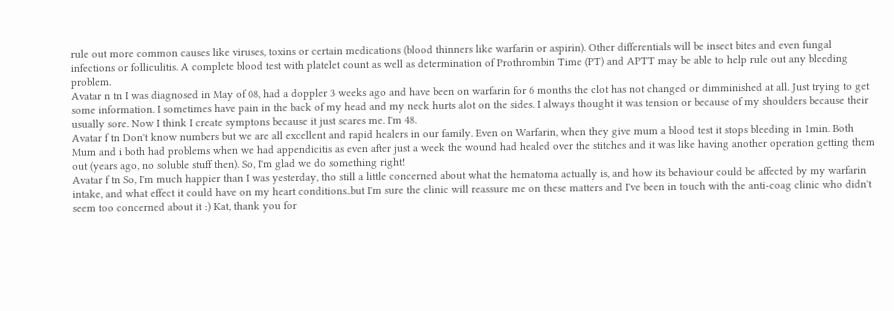rule out more common causes like viruses, toxins or certain medications (blood thinners like warfarin or aspirin). Other differentials will be insect bites and even fungal infections or folliculitis. A complete blood test with platelet count as well as determination of Prothrombin Time (PT) and APTT may be able to help rule out any bleeding problem.
Avatar n tn I was diagnosed in May of 08, had a doppler 3 weeks ago and have been on warfarin for 6 months the clot has not changed or dimminished at all. Just trying to get some information. I sometimes have pain in the back of my head and my neck hurts alot on the sides. I always thought it was tension or because of my shoulders because their usually sore. Now I think I create symptons because it just scares me. I'm 48.
Avatar f tn Don't know numbers but we are all excellent and rapid healers in our family. Even on Warfarin, when they give mum a blood test it stops bleeding in 1min. Both Mum and i both had problems when we had appendicitis as even after just a week the wound had healed over the stitches and it was like having another operation getting them out (years ago, no soluble stuff then). So, I'm glad we do something right!
Avatar f tn So, I'm much happier than I was yesterday, tho still a little concerned about what the hematoma actually is, and how its behaviour could be affected by my warfarin intake, and what effect it could have on my heart conditions..but I'm sure the clinic will reassure me on these matters and I've been in touch with the anti-coag clinic who didn't seem too concerned about it :) Kat, thank you for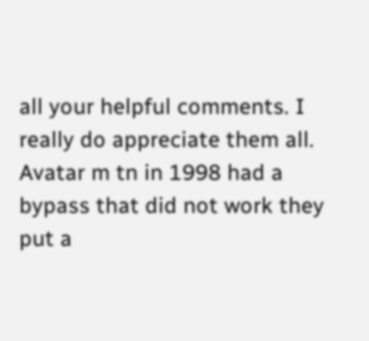all your helpful comments. I really do appreciate them all.
Avatar m tn in 1998 had a bypass that did not work they put a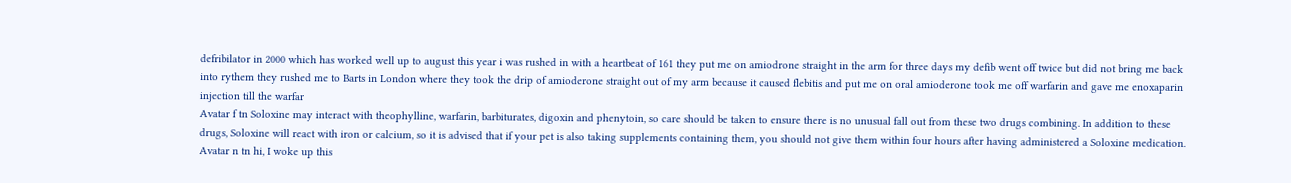defribilator in 2000 which has worked well up to august this year i was rushed in with a heartbeat of 161 they put me on amiodrone straight in the arm for three days my defib went off twice but did not bring me back into rythem they rushed me to Barts in London where they took the drip of amioderone straight out of my arm because it caused flebitis and put me on oral amioderone took me off warfarin and gave me enoxaparin injection till the warfar
Avatar f tn Soloxine may interact with theophylline, warfarin, barbiturates, digoxin and phenytoin, so care should be taken to ensure there is no unusual fall out from these two drugs combining. In addition to these drugs, Soloxine will react with iron or calcium, so it is advised that if your pet is also taking supplements containing them, you should not give them within four hours after having administered a Soloxine medication.
Avatar n tn hi, I woke up this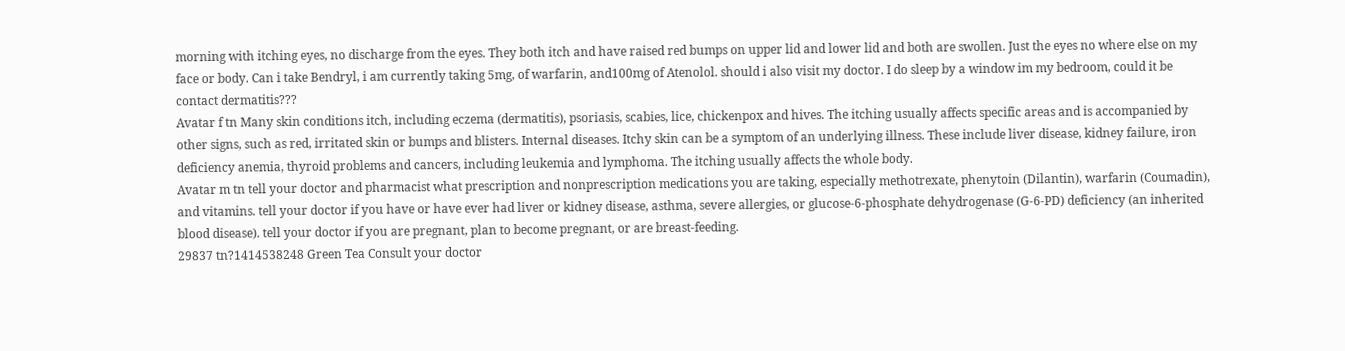morning with itching eyes, no discharge from the eyes. They both itch and have raised red bumps on upper lid and lower lid and both are swollen. Just the eyes no where else on my face or body. Can i take Bendryl, i am currently taking 5mg, of warfarin, and100mg of Atenolol. should i also visit my doctor. I do sleep by a window im my bedroom, could it be contact dermatitis???
Avatar f tn Many skin conditions itch, including eczema (dermatitis), psoriasis, scabies, lice, chickenpox and hives. The itching usually affects specific areas and is accompanied by other signs, such as red, irritated skin or bumps and blisters. Internal diseases. Itchy skin can be a symptom of an underlying illness. These include liver disease, kidney failure, iron deficiency anemia, thyroid problems and cancers, including leukemia and lymphoma. The itching usually affects the whole body.
Avatar m tn tell your doctor and pharmacist what prescription and nonprescription medications you are taking, especially methotrexate, phenytoin (Dilantin), warfarin (Coumadin), and vitamins. tell your doctor if you have or have ever had liver or kidney disease, asthma, severe allergies, or glucose-6-phosphate dehydrogenase (G-6-PD) deficiency (an inherited blood disease). tell your doctor if you are pregnant, plan to become pregnant, or are breast-feeding.
29837 tn?1414538248 Green Tea Consult your doctor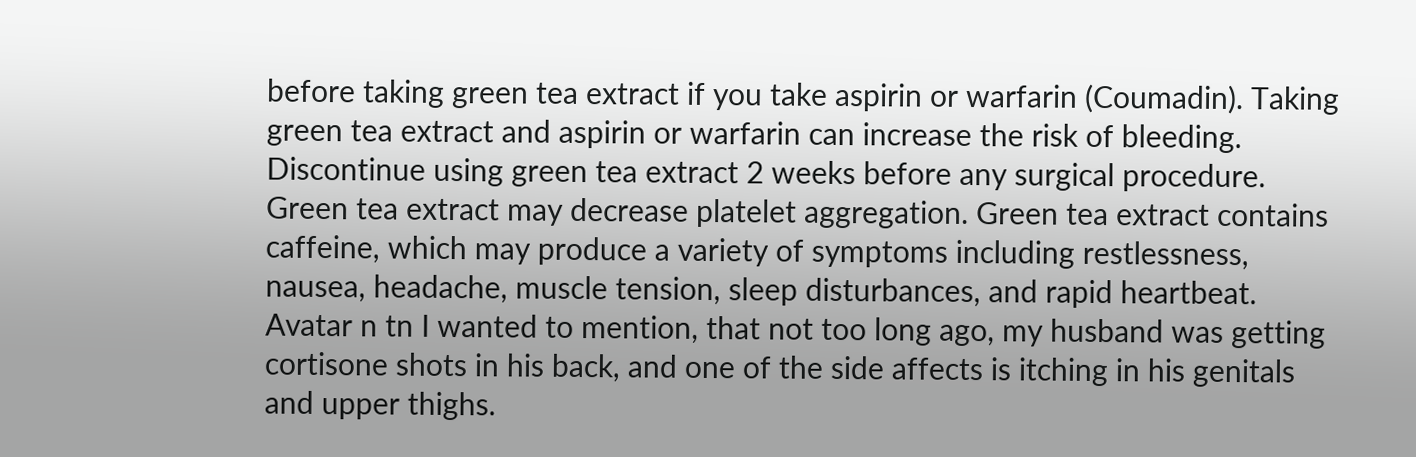before taking green tea extract if you take aspirin or warfarin (Coumadin). Taking green tea extract and aspirin or warfarin can increase the risk of bleeding. Discontinue using green tea extract 2 weeks before any surgical procedure. Green tea extract may decrease platelet aggregation. Green tea extract contains caffeine, which may produce a variety of symptoms including restlessness, nausea, headache, muscle tension, sleep disturbances, and rapid heartbeat.
Avatar n tn I wanted to mention, that not too long ago, my husband was getting cortisone shots in his back, and one of the side affects is itching in his genitals and upper thighs.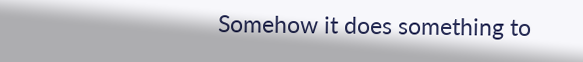Somehow it does something to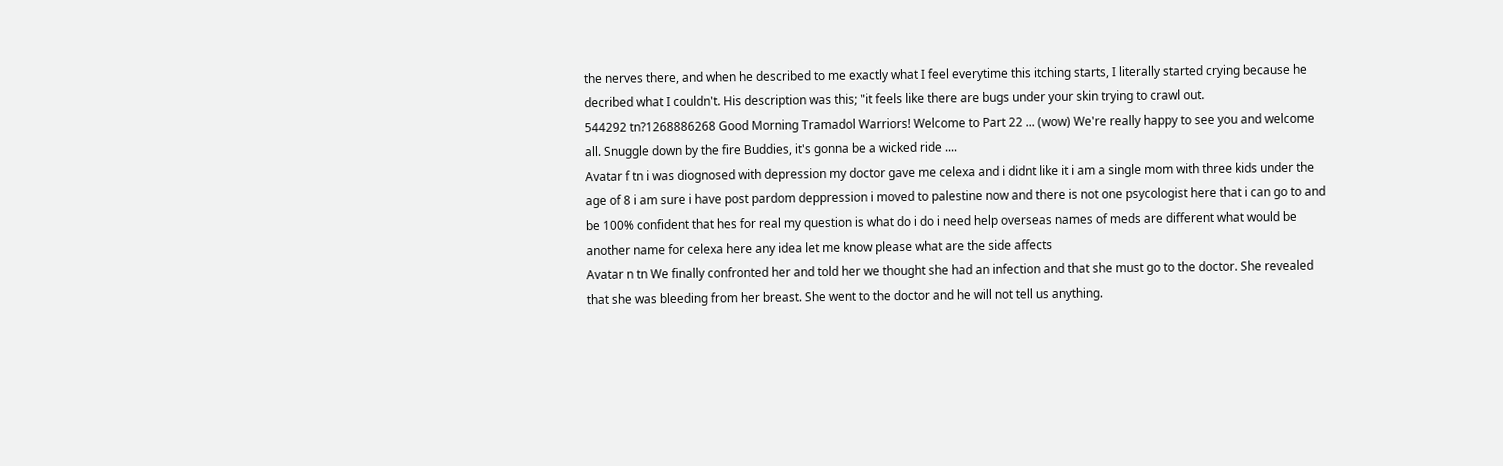the nerves there, and when he described to me exactly what I feel everytime this itching starts, I literally started crying because he decribed what I couldn't. His description was this; "it feels like there are bugs under your skin trying to crawl out.
544292 tn?1268886268 Good Morning Tramadol Warriors! Welcome to Part 22 ... (wow) We're really happy to see you and welcome all. Snuggle down by the fire Buddies, it's gonna be a wicked ride ....
Avatar f tn i was diognosed with depression my doctor gave me celexa and i didnt like it i am a single mom with three kids under the age of 8 i am sure i have post pardom deppression i moved to palestine now and there is not one psycologist here that i can go to and be 100% confident that hes for real my question is what do i do i need help overseas names of meds are different what would be another name for celexa here any idea let me know please what are the side affects
Avatar n tn We finally confronted her and told her we thought she had an infection and that she must go to the doctor. She revealed that she was bleeding from her breast. She went to the doctor and he will not tell us anything.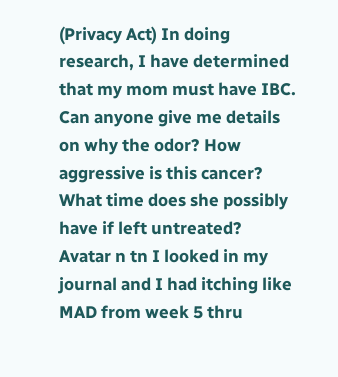(Privacy Act) In doing research, I have determined that my mom must have IBC. Can anyone give me details on why the odor? How aggressive is this cancer? What time does she possibly have if left untreated?
Avatar n tn I looked in my journal and I had itching like MAD from week 5 thru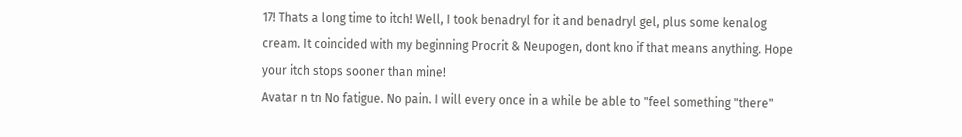17! Thats a long time to itch! Well, I took benadryl for it and benadryl gel, plus some kenalog cream. It coincided with my beginning Procrit & Neupogen, dont kno if that means anything. Hope your itch stops sooner than mine!
Avatar n tn No fatigue. No pain. I will every once in a while be able to "feel something "there"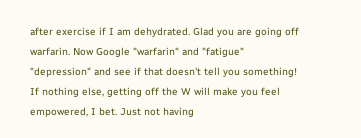after exercise if I am dehydrated. Glad you are going off warfarin. Now Google "warfarin" and "fatigue" "depression" and see if that doesn't tell you something! If nothing else, getting off the W will make you feel empowered, I bet. Just not having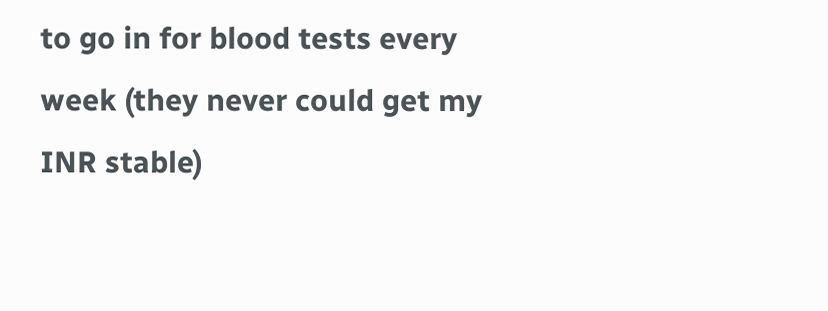to go in for blood tests every week (they never could get my INR stable)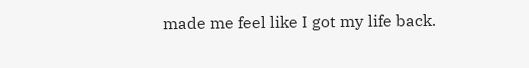made me feel like I got my life back.